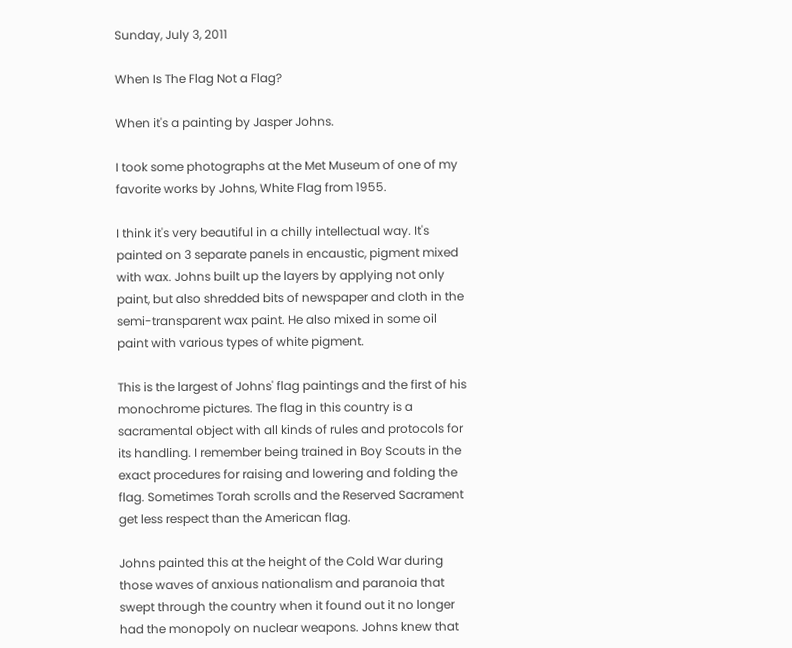Sunday, July 3, 2011

When Is The Flag Not a Flag?

When it's a painting by Jasper Johns.

I took some photographs at the Met Museum of one of my favorite works by Johns, White Flag from 1955.

I think it's very beautiful in a chilly intellectual way. It's painted on 3 separate panels in encaustic, pigment mixed with wax. Johns built up the layers by applying not only paint, but also shredded bits of newspaper and cloth in the semi-transparent wax paint. He also mixed in some oil paint with various types of white pigment.

This is the largest of Johns' flag paintings and the first of his monochrome pictures. The flag in this country is a sacramental object with all kinds of rules and protocols for its handling. I remember being trained in Boy Scouts in the exact procedures for raising and lowering and folding the flag. Sometimes Torah scrolls and the Reserved Sacrament get less respect than the American flag.

Johns painted this at the height of the Cold War during those waves of anxious nationalism and paranoia that swept through the country when it found out it no longer had the monopoly on nuclear weapons. Johns knew that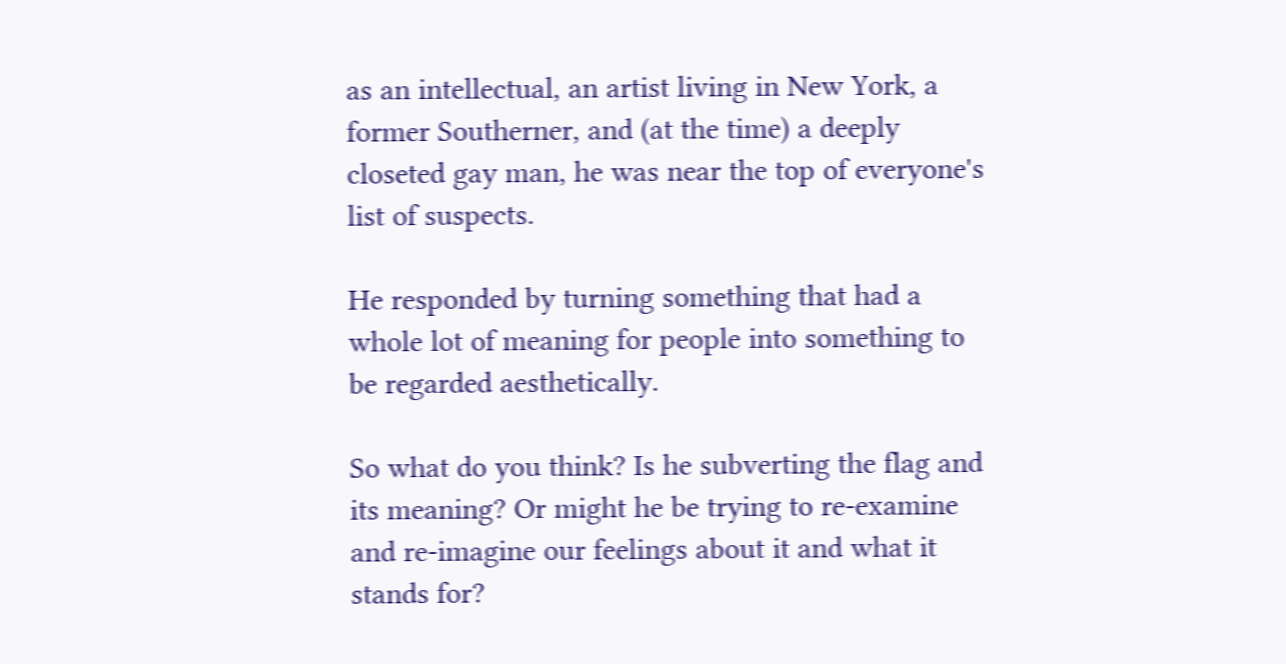as an intellectual, an artist living in New York, a former Southerner, and (at the time) a deeply closeted gay man, he was near the top of everyone's list of suspects.

He responded by turning something that had a whole lot of meaning for people into something to be regarded aesthetically.

So what do you think? Is he subverting the flag and its meaning? Or might he be trying to re-examine and re-imagine our feelings about it and what it stands for?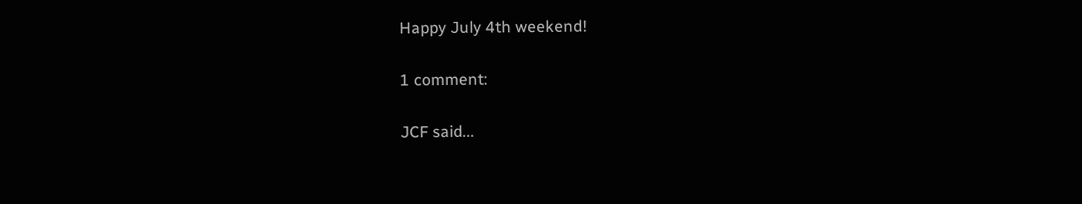Happy July 4th weekend!

1 comment:

JCF said...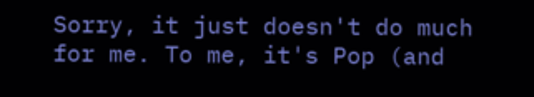Sorry, it just doesn't do much for me. To me, it's Pop (and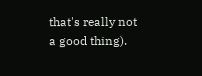that's really not a good thing).